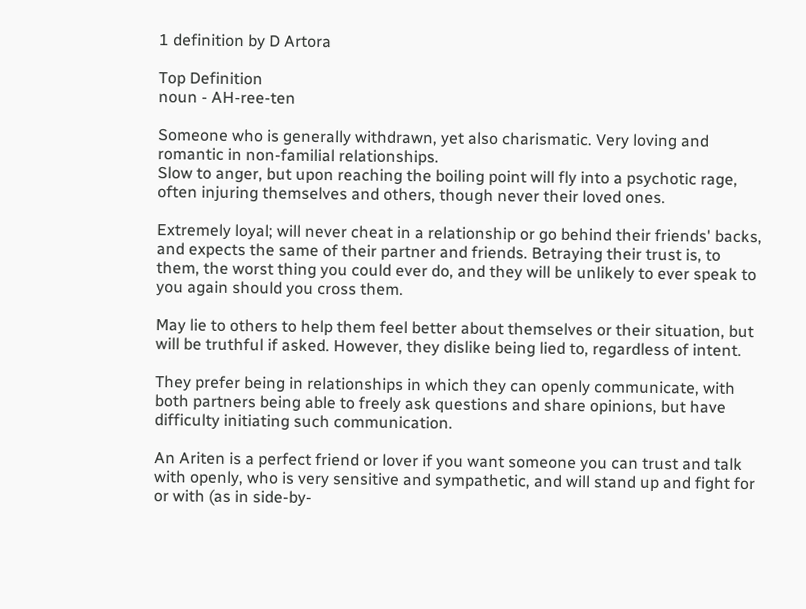1 definition by D Artora

Top Definition
noun - AH-ree-ten

Someone who is generally withdrawn, yet also charismatic. Very loving and romantic in non-familial relationships.
Slow to anger, but upon reaching the boiling point will fly into a psychotic rage, often injuring themselves and others, though never their loved ones.

Extremely loyal; will never cheat in a relationship or go behind their friends' backs, and expects the same of their partner and friends. Betraying their trust is, to them, the worst thing you could ever do, and they will be unlikely to ever speak to you again should you cross them.

May lie to others to help them feel better about themselves or their situation, but will be truthful if asked. However, they dislike being lied to, regardless of intent.

They prefer being in relationships in which they can openly communicate, with both partners being able to freely ask questions and share opinions, but have difficulty initiating such communication.

An Ariten is a perfect friend or lover if you want someone you can trust and talk with openly, who is very sensitive and sympathetic, and will stand up and fight for or with (as in side-by-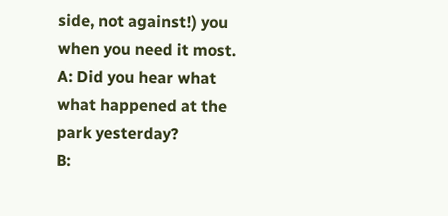side, not against!) you when you need it most.
A: Did you hear what what happened at the park yesterday?
B: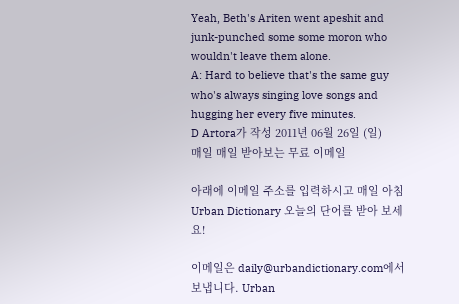Yeah, Beth's Ariten went apeshit and junk-punched some some moron who wouldn't leave them alone.
A: Hard to believe that's the same guy who's always singing love songs and hugging her every five minutes.
D Artora가 작성 2011년 06월 26일 (일)
매일 매일 받아보는 무료 이메일

아래에 이메일 주소를 입력하시고 매일 아침 Urban Dictionary 오늘의 단어를 받아 보세요!

이메일은 daily@urbandictionary.com에서 보냅니다. Urban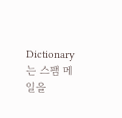Dictionary는 스팸 메일을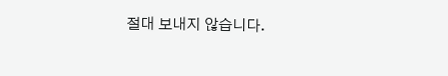절대 보내지 않습니다.